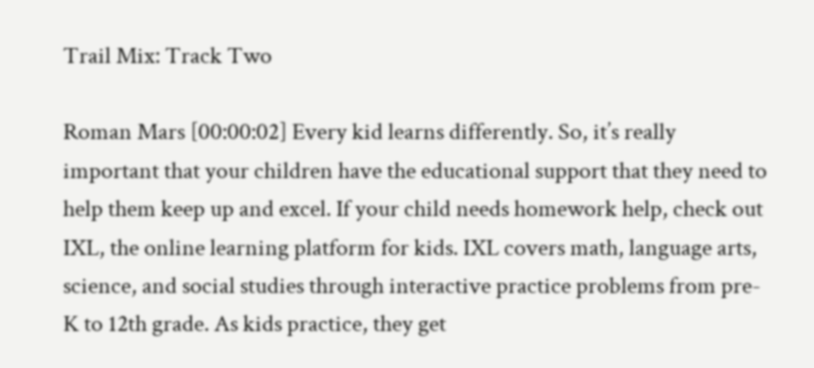Trail Mix: Track Two

Roman Mars [00:00:02] Every kid learns differently. So, it’s really important that your children have the educational support that they need to help them keep up and excel. If your child needs homework help, check out IXL, the online learning platform for kids. IXL covers math, language arts, science, and social studies through interactive practice problems from pre-K to 12th grade. As kids practice, they get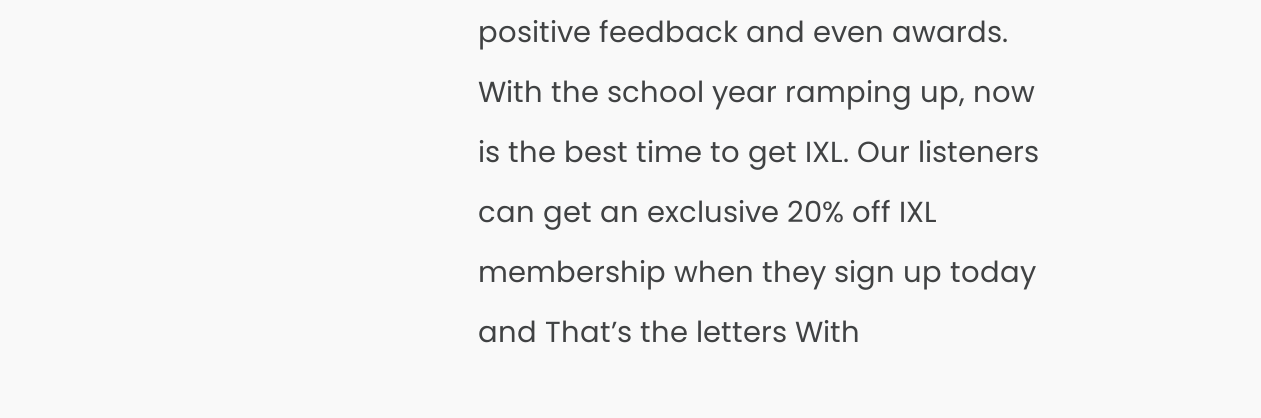positive feedback and even awards. With the school year ramping up, now is the best time to get IXL. Our listeners can get an exclusive 20% off IXL membership when they sign up today and That’s the letters With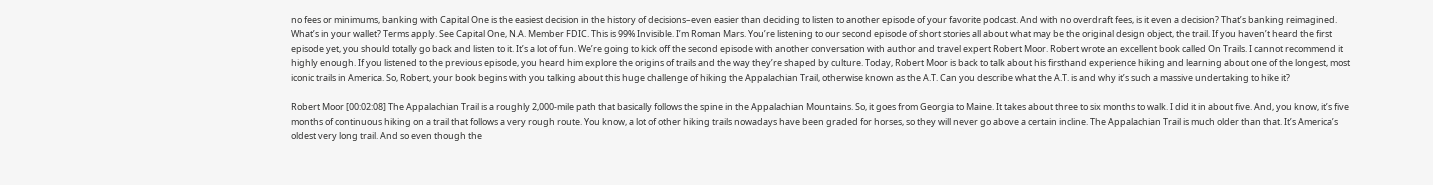no fees or minimums, banking with Capital One is the easiest decision in the history of decisions–even easier than deciding to listen to another episode of your favorite podcast. And with no overdraft fees, is it even a decision? That’s banking reimagined. What’s in your wallet? Terms apply. See Capital One, N.A. Member FDIC. This is 99% Invisible. I’m Roman Mars. You’re listening to our second episode of short stories all about what may be the original design object, the trail. If you haven’t heard the first episode yet, you should totally go back and listen to it. It’s a lot of fun. We’re going to kick off the second episode with another conversation with author and travel expert Robert Moor. Robert wrote an excellent book called On Trails. I cannot recommend it highly enough. If you listened to the previous episode, you heard him explore the origins of trails and the way they’re shaped by culture. Today, Robert Moor is back to talk about his firsthand experience hiking and learning about one of the longest, most iconic trails in America. So, Robert, your book begins with you talking about this huge challenge of hiking the Appalachian Trail, otherwise known as the A.T. Can you describe what the A.T. is and why it’s such a massive undertaking to hike it?

Robert Moor [00:02:08] The Appalachian Trail is a roughly 2,000-mile path that basically follows the spine in the Appalachian Mountains. So, it goes from Georgia to Maine. It takes about three to six months to walk. I did it in about five. And, you know, it’s five months of continuous hiking on a trail that follows a very rough route. You know, a lot of other hiking trails nowadays have been graded for horses, so they will never go above a certain incline. The Appalachian Trail is much older than that. It’s America’s oldest very long trail. And so even though the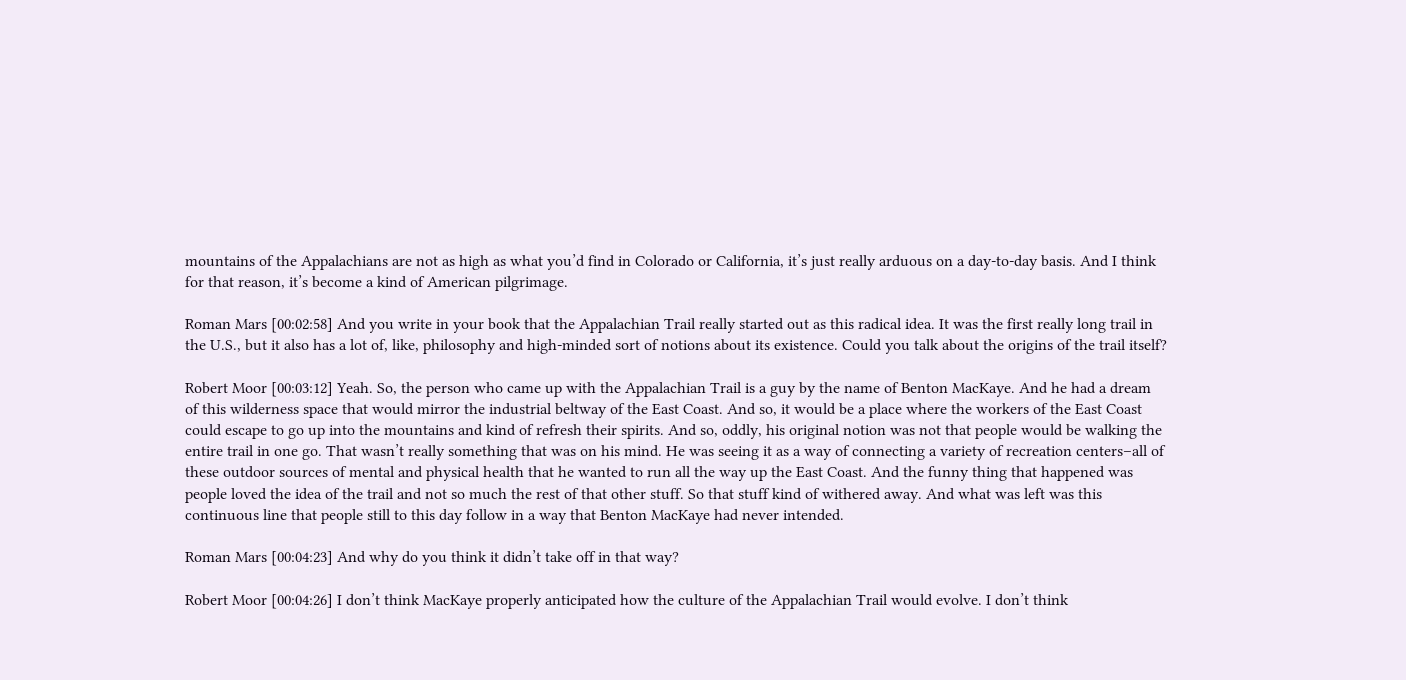mountains of the Appalachians are not as high as what you’d find in Colorado or California, it’s just really arduous on a day-to-day basis. And I think for that reason, it’s become a kind of American pilgrimage.

Roman Mars [00:02:58] And you write in your book that the Appalachian Trail really started out as this radical idea. It was the first really long trail in the U.S., but it also has a lot of, like, philosophy and high-minded sort of notions about its existence. Could you talk about the origins of the trail itself?

Robert Moor [00:03:12] Yeah. So, the person who came up with the Appalachian Trail is a guy by the name of Benton MacKaye. And he had a dream of this wilderness space that would mirror the industrial beltway of the East Coast. And so, it would be a place where the workers of the East Coast could escape to go up into the mountains and kind of refresh their spirits. And so, oddly, his original notion was not that people would be walking the entire trail in one go. That wasn’t really something that was on his mind. He was seeing it as a way of connecting a variety of recreation centers–all of these outdoor sources of mental and physical health that he wanted to run all the way up the East Coast. And the funny thing that happened was people loved the idea of the trail and not so much the rest of that other stuff. So that stuff kind of withered away. And what was left was this continuous line that people still to this day follow in a way that Benton MacKaye had never intended.

Roman Mars [00:04:23] And why do you think it didn’t take off in that way?

Robert Moor [00:04:26] I don’t think MacKaye properly anticipated how the culture of the Appalachian Trail would evolve. I don’t think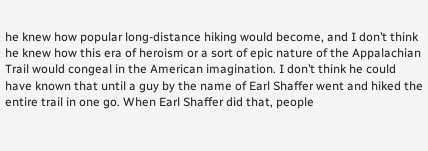he knew how popular long-distance hiking would become, and I don’t think he knew how this era of heroism or a sort of epic nature of the Appalachian Trail would congeal in the American imagination. I don’t think he could have known that until a guy by the name of Earl Shaffer went and hiked the entire trail in one go. When Earl Shaffer did that, people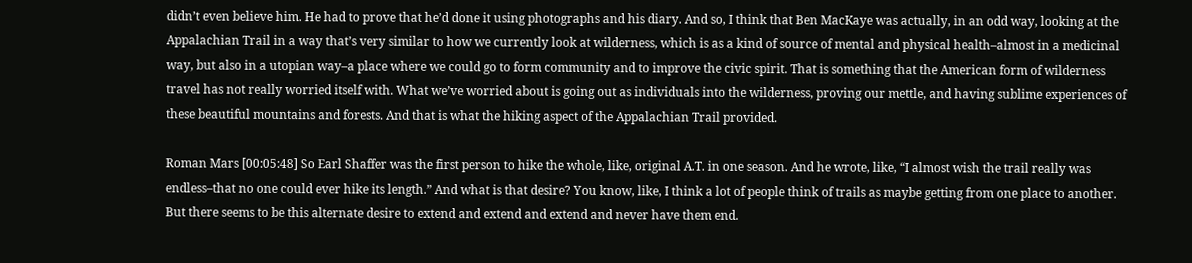didn’t even believe him. He had to prove that he’d done it using photographs and his diary. And so, I think that Ben MacKaye was actually, in an odd way, looking at the Appalachian Trail in a way that’s very similar to how we currently look at wilderness, which is as a kind of source of mental and physical health–almost in a medicinal way, but also in a utopian way–a place where we could go to form community and to improve the civic spirit. That is something that the American form of wilderness travel has not really worried itself with. What we’ve worried about is going out as individuals into the wilderness, proving our mettle, and having sublime experiences of these beautiful mountains and forests. And that is what the hiking aspect of the Appalachian Trail provided.

Roman Mars [00:05:48] So Earl Shaffer was the first person to hike the whole, like, original A.T. in one season. And he wrote, like, “I almost wish the trail really was endless–that no one could ever hike its length.” And what is that desire? You know, like, I think a lot of people think of trails as maybe getting from one place to another. But there seems to be this alternate desire to extend and extend and extend and never have them end.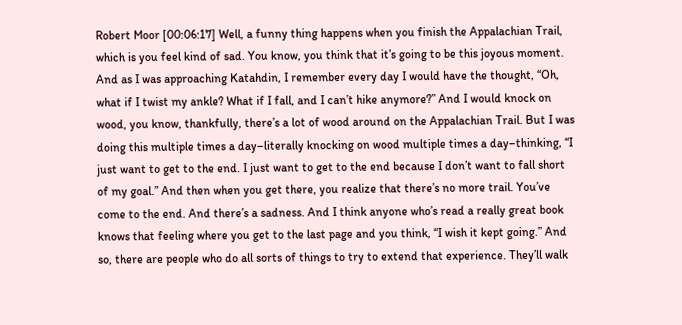Robert Moor [00:06:17] Well, a funny thing happens when you finish the Appalachian Trail, which is you feel kind of sad. You know, you think that it’s going to be this joyous moment. And as I was approaching Katahdin, I remember every day I would have the thought, “Oh, what if I twist my ankle? What if I fall, and I can’t hike anymore?” And I would knock on wood, you know, thankfully, there’s a lot of wood around on the Appalachian Trail. But I was doing this multiple times a day–literally knocking on wood multiple times a day–thinking, “I just want to get to the end. I just want to get to the end because I don’t want to fall short of my goal.” And then when you get there, you realize that there’s no more trail. You’ve come to the end. And there’s a sadness. And I think anyone who’s read a really great book knows that feeling where you get to the last page and you think, “I wish it kept going.” And so, there are people who do all sorts of things to try to extend that experience. They’ll walk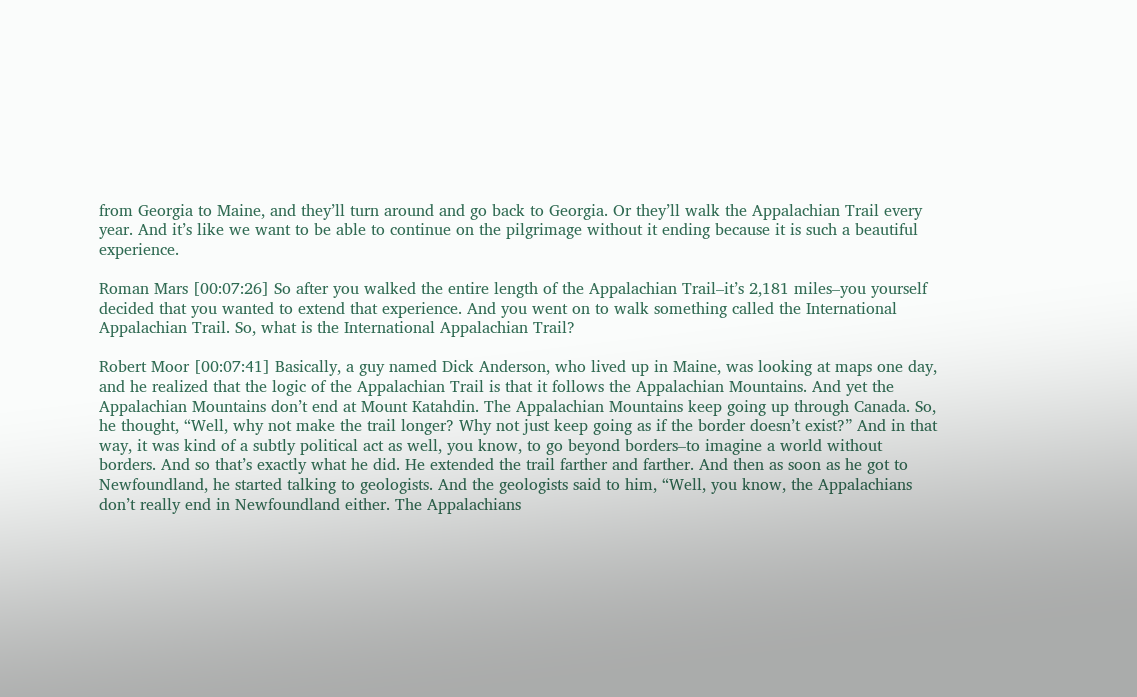from Georgia to Maine, and they’ll turn around and go back to Georgia. Or they’ll walk the Appalachian Trail every year. And it’s like we want to be able to continue on the pilgrimage without it ending because it is such a beautiful experience.

Roman Mars [00:07:26] So after you walked the entire length of the Appalachian Trail–it’s 2,181 miles–you yourself decided that you wanted to extend that experience. And you went on to walk something called the International Appalachian Trail. So, what is the International Appalachian Trail?

Robert Moor [00:07:41] Basically, a guy named Dick Anderson, who lived up in Maine, was looking at maps one day, and he realized that the logic of the Appalachian Trail is that it follows the Appalachian Mountains. And yet the Appalachian Mountains don’t end at Mount Katahdin. The Appalachian Mountains keep going up through Canada. So, he thought, “Well, why not make the trail longer? Why not just keep going as if the border doesn’t exist?” And in that way, it was kind of a subtly political act as well, you know, to go beyond borders–to imagine a world without borders. And so that’s exactly what he did. He extended the trail farther and farther. And then as soon as he got to Newfoundland, he started talking to geologists. And the geologists said to him, “Well, you know, the Appalachians don’t really end in Newfoundland either. The Appalachians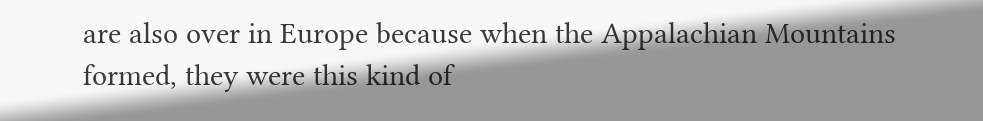are also over in Europe because when the Appalachian Mountains formed, they were this kind of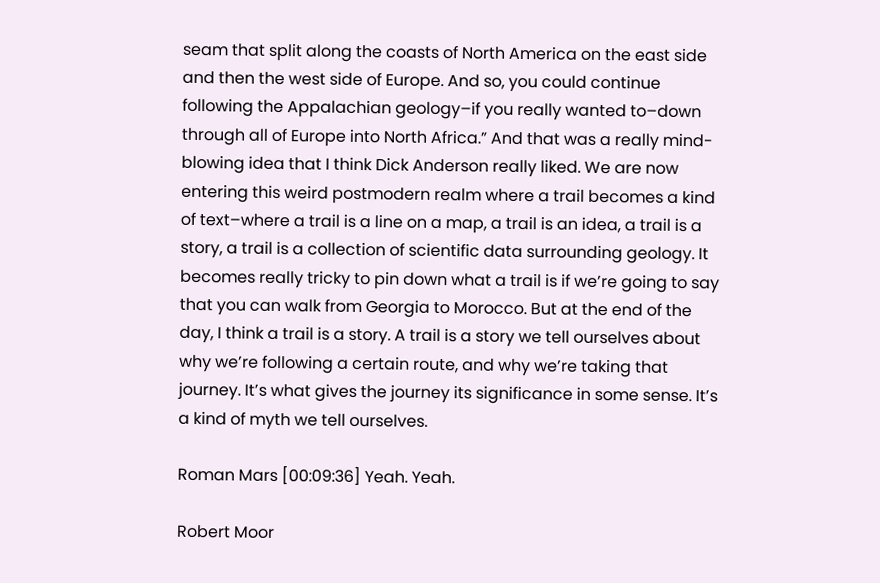seam that split along the coasts of North America on the east side and then the west side of Europe. And so, you could continue following the Appalachian geology–if you really wanted to–down through all of Europe into North Africa.” And that was a really mind-blowing idea that I think Dick Anderson really liked. We are now entering this weird postmodern realm where a trail becomes a kind of text–where a trail is a line on a map, a trail is an idea, a trail is a story, a trail is a collection of scientific data surrounding geology. It becomes really tricky to pin down what a trail is if we’re going to say that you can walk from Georgia to Morocco. But at the end of the day, I think a trail is a story. A trail is a story we tell ourselves about why we’re following a certain route, and why we’re taking that journey. It’s what gives the journey its significance in some sense. It’s a kind of myth we tell ourselves.

Roman Mars [00:09:36] Yeah. Yeah.

Robert Moor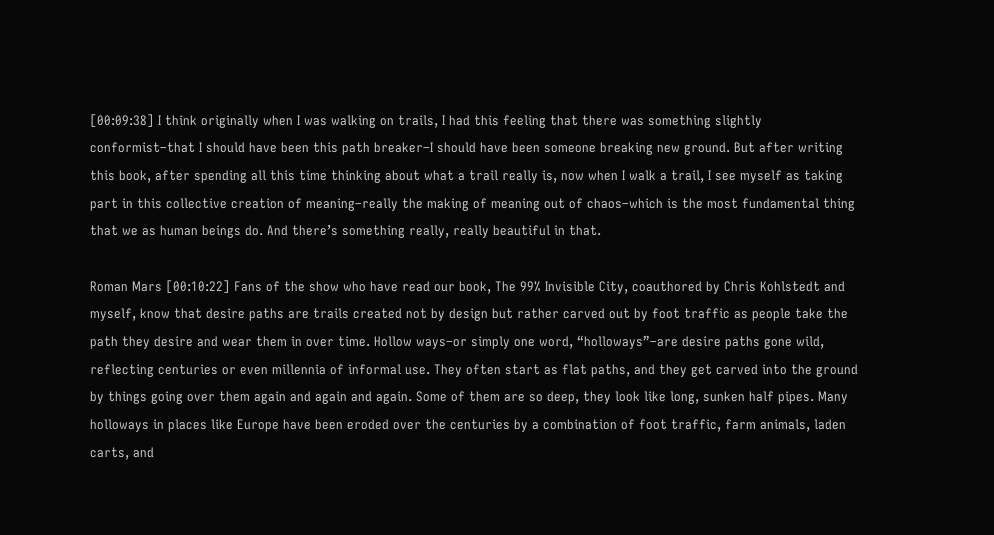[00:09:38] I think originally when I was walking on trails, I had this feeling that there was something slightly conformist–that I should have been this path breaker–I should have been someone breaking new ground. But after writing this book, after spending all this time thinking about what a trail really is, now when I walk a trail, I see myself as taking part in this collective creation of meaning–really the making of meaning out of chaos–which is the most fundamental thing that we as human beings do. And there’s something really, really beautiful in that.

Roman Mars [00:10:22] Fans of the show who have read our book, The 99% Invisible City, coauthored by Chris Kohlstedt and myself, know that desire paths are trails created not by design but rather carved out by foot traffic as people take the path they desire and wear them in over time. Hollow ways–or simply one word, “holloways”–are desire paths gone wild, reflecting centuries or even millennia of informal use. They often start as flat paths, and they get carved into the ground by things going over them again and again and again. Some of them are so deep, they look like long, sunken half pipes. Many holloways in places like Europe have been eroded over the centuries by a combination of foot traffic, farm animals, laden carts, and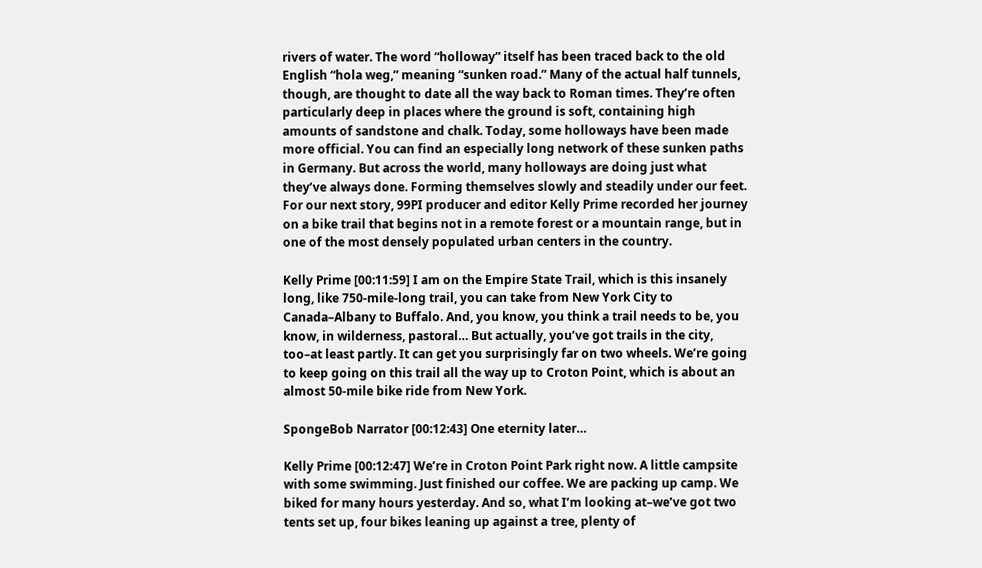rivers of water. The word “holloway” itself has been traced back to the old English “hola weg,” meaning “sunken road.” Many of the actual half tunnels, though, are thought to date all the way back to Roman times. They’re often particularly deep in places where the ground is soft, containing high amounts of sandstone and chalk. Today, some holloways have been made more official. You can find an especially long network of these sunken paths in Germany. But across the world, many holloways are doing just what they’ve always done. Forming themselves slowly and steadily under our feet. For our next story, 99PI producer and editor Kelly Prime recorded her journey on a bike trail that begins not in a remote forest or a mountain range, but in one of the most densely populated urban centers in the country.

Kelly Prime [00:11:59] I am on the Empire State Trail, which is this insanely long, like 750-mile-long trail, you can take from New York City to Canada–Albany to Buffalo. And, you know, you think a trail needs to be, you know, in wilderness, pastoral… But actually, you’ve got trails in the city, too–at least partly. It can get you surprisingly far on two wheels. We’re going to keep going on this trail all the way up to Croton Point, which is about an almost 50-mile bike ride from New York.

SpongeBob Narrator [00:12:43] One eternity later…

Kelly Prime [00:12:47] We’re in Croton Point Park right now. A little campsite with some swimming. Just finished our coffee. We are packing up camp. We biked for many hours yesterday. And so, what I’m looking at–we’ve got two tents set up, four bikes leaning up against a tree, plenty of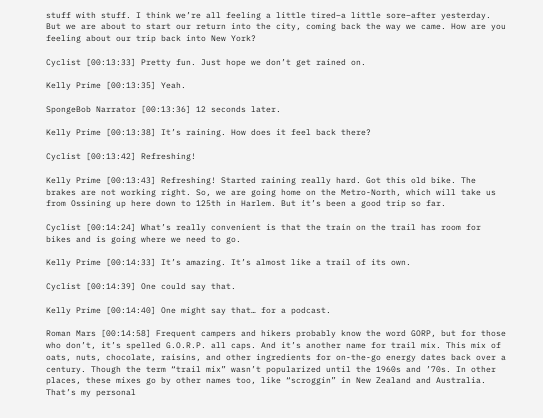stuff with stuff. I think we’re all feeling a little tired–a little sore–after yesterday. But we are about to start our return into the city, coming back the way we came. How are you feeling about our trip back into New York?

Cyclist [00:13:33] Pretty fun. Just hope we don’t get rained on.

Kelly Prime [00:13:35] Yeah.

SpongeBob Narrator [00:13:36] 12 seconds later.

Kelly Prime [00:13:38] It’s raining. How does it feel back there?

Cyclist [00:13:42] Refreshing!

Kelly Prime [00:13:43] Refreshing! Started raining really hard. Got this old bike. The brakes are not working right. So, we are going home on the Metro-North, which will take us from Ossining up here down to 125th in Harlem. But it’s been a good trip so far.

Cyclist [00:14:24] What’s really convenient is that the train on the trail has room for bikes and is going where we need to go.

Kelly Prime [00:14:33] It’s amazing. It’s almost like a trail of its own.

Cyclist [00:14:39] One could say that.

Kelly Prime [00:14:40] One might say that… for a podcast.

Roman Mars [00:14:58] Frequent campers and hikers probably know the word GORP, but for those who don’t, it’s spelled G.O.R.P. all caps. And it’s another name for trail mix. This mix of oats, nuts, chocolate, raisins, and other ingredients for on-the-go energy dates back over a century. Though the term “trail mix” wasn’t popularized until the 1960s and ’70s. In other places, these mixes go by other names too, like “scroggin” in New Zealand and Australia. That’s my personal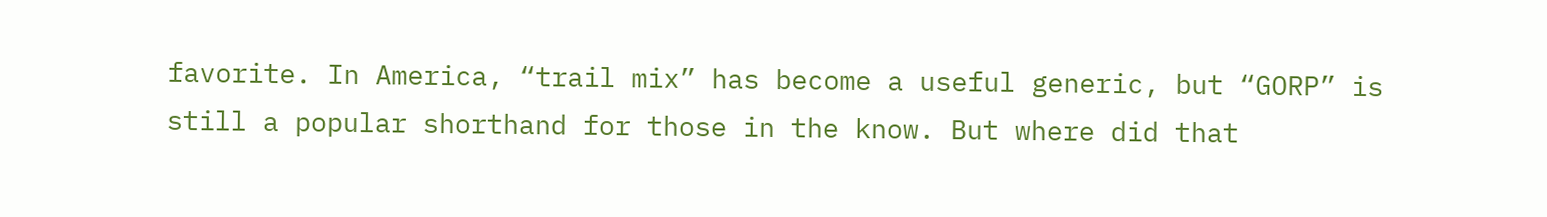favorite. In America, “trail mix” has become a useful generic, but “GORP” is still a popular shorthand for those in the know. But where did that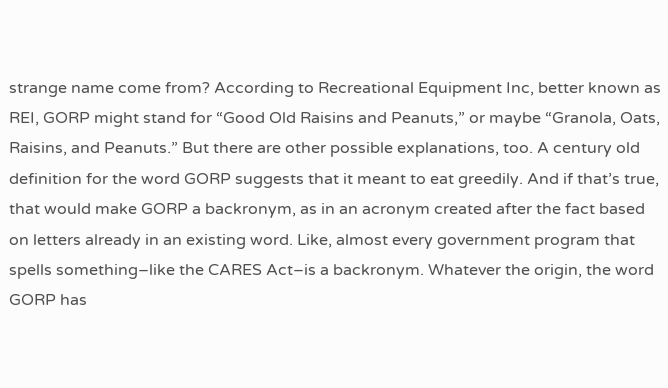strange name come from? According to Recreational Equipment Inc, better known as REI, GORP might stand for “Good Old Raisins and Peanuts,” or maybe “Granola, Oats, Raisins, and Peanuts.” But there are other possible explanations, too. A century old definition for the word GORP suggests that it meant to eat greedily. And if that’s true, that would make GORP a backronym, as in an acronym created after the fact based on letters already in an existing word. Like, almost every government program that spells something–like the CARES Act–is a backronym. Whatever the origin, the word GORP has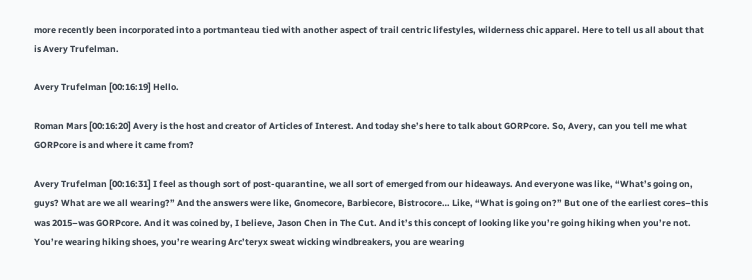more recently been incorporated into a portmanteau tied with another aspect of trail centric lifestyles, wilderness chic apparel. Here to tell us all about that is Avery Trufelman.

Avery Trufelman [00:16:19] Hello.

Roman Mars [00:16:20] Avery is the host and creator of Articles of Interest. And today she’s here to talk about GORPcore. So, Avery, can you tell me what GORPcore is and where it came from?

Avery Trufelman [00:16:31] I feel as though sort of post-quarantine, we all sort of emerged from our hideaways. And everyone was like, “What’s going on, guys? What are we all wearing?” And the answers were like, Gnomecore, Barbiecore, Bistrocore… Like, “What is going on?” But one of the earliest cores–this was 2015–was GORPcore. And it was coined by, I believe, Jason Chen in The Cut. And it’s this concept of looking like you’re going hiking when you’re not. You’re wearing hiking shoes, you’re wearing Arc’teryx sweat wicking windbreakers, you are wearing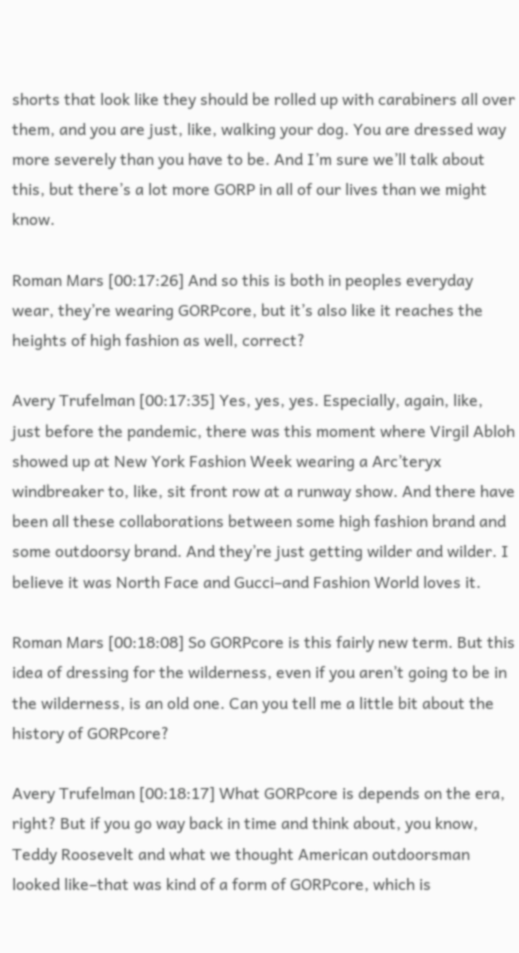shorts that look like they should be rolled up with carabiners all over them, and you are just, like, walking your dog. You are dressed way more severely than you have to be. And I’m sure we’ll talk about this, but there’s a lot more GORP in all of our lives than we might know.

Roman Mars [00:17:26] And so this is both in peoples everyday wear, they’re wearing GORPcore, but it’s also like it reaches the heights of high fashion as well, correct?

Avery Trufelman [00:17:35] Yes, yes, yes. Especially, again, like, just before the pandemic, there was this moment where Virgil Abloh showed up at New York Fashion Week wearing a Arc’teryx windbreaker to, like, sit front row at a runway show. And there have been all these collaborations between some high fashion brand and some outdoorsy brand. And they’re just getting wilder and wilder. I believe it was North Face and Gucci–and Fashion World loves it.

Roman Mars [00:18:08] So GORPcore is this fairly new term. But this idea of dressing for the wilderness, even if you aren’t going to be in the wilderness, is an old one. Can you tell me a little bit about the history of GORPcore?

Avery Trufelman [00:18:17] What GORPcore is depends on the era, right? But if you go way back in time and think about, you know, Teddy Roosevelt and what we thought American outdoorsman looked like–that was kind of a form of GORPcore, which is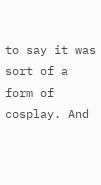to say it was sort of a form of cosplay. And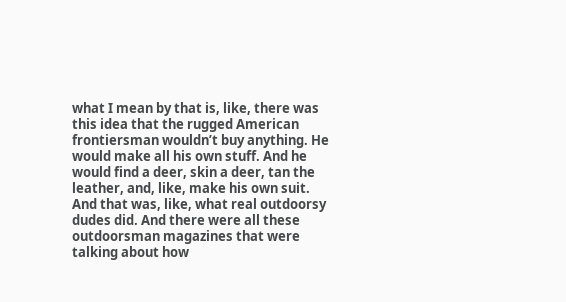what I mean by that is, like, there was this idea that the rugged American frontiersman wouldn’t buy anything. He would make all his own stuff. And he would find a deer, skin a deer, tan the leather, and, like, make his own suit. And that was, like, what real outdoorsy dudes did. And there were all these outdoorsman magazines that were talking about how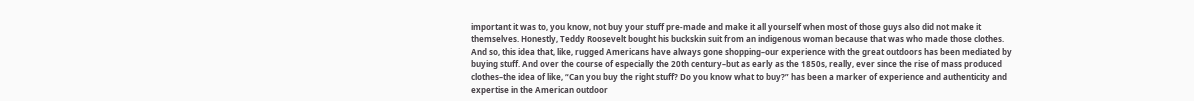important it was to, you know, not buy your stuff pre-made and make it all yourself when most of those guys also did not make it themselves. Honestly, Teddy Roosevelt bought his buckskin suit from an indigenous woman because that was who made those clothes. And so, this idea that, like, rugged Americans have always gone shopping–our experience with the great outdoors has been mediated by buying stuff. And over the course of especially the 20th century–but as early as the 1850s, really, ever since the rise of mass produced clothes–the idea of like, “Can you buy the right stuff? Do you know what to buy?” has been a marker of experience and authenticity and expertise in the American outdoor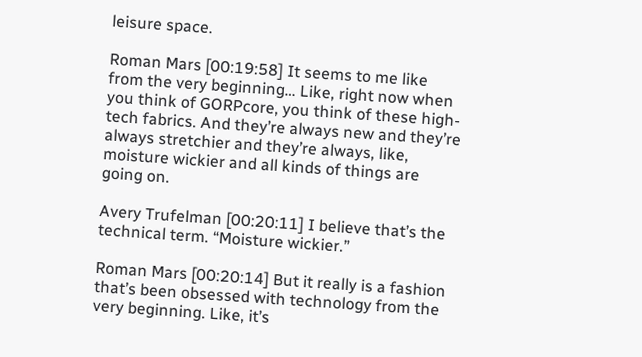leisure space.

Roman Mars [00:19:58] It seems to me like from the very beginning… Like, right now when you think of GORPcore, you think of these high-tech fabrics. And they’re always new and they’re always stretchier and they’re always, like, moisture wickier and all kinds of things are going on.

Avery Trufelman [00:20:11] I believe that’s the technical term. “Moisture wickier.”

Roman Mars [00:20:14] But it really is a fashion that’s been obsessed with technology from the very beginning. Like, it’s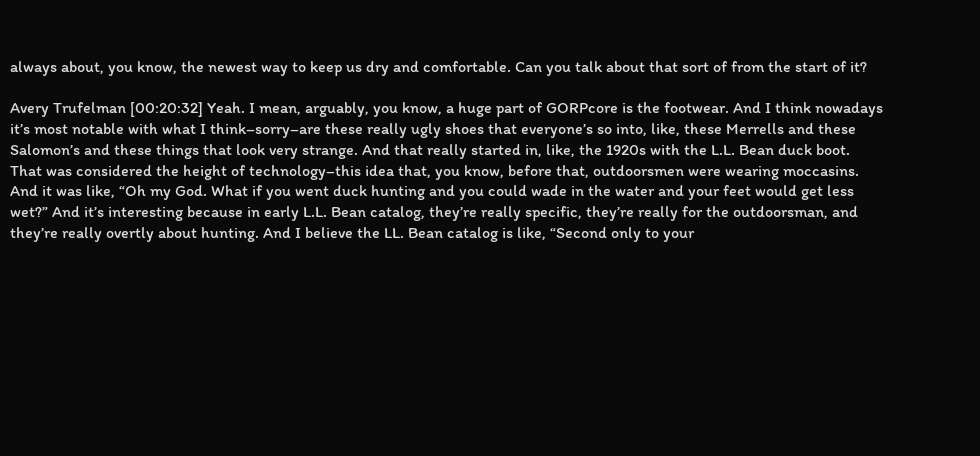always about, you know, the newest way to keep us dry and comfortable. Can you talk about that sort of from the start of it?

Avery Trufelman [00:20:32] Yeah. I mean, arguably, you know, a huge part of GORPcore is the footwear. And I think nowadays it’s most notable with what I think–sorry–are these really ugly shoes that everyone’s so into, like, these Merrells and these Salomon’s and these things that look very strange. And that really started in, like, the 1920s with the L.L. Bean duck boot. That was considered the height of technology–this idea that, you know, before that, outdoorsmen were wearing moccasins. And it was like, “Oh my God. What if you went duck hunting and you could wade in the water and your feet would get less wet?” And it’s interesting because in early L.L. Bean catalog, they’re really specific, they’re really for the outdoorsman, and they’re really overtly about hunting. And I believe the LL. Bean catalog is like, “Second only to your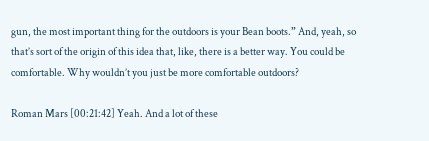gun, the most important thing for the outdoors is your Bean boots.” And, yeah, so that’s sort of the origin of this idea that, like, there is a better way. You could be comfortable. Why wouldn’t you just be more comfortable outdoors?

Roman Mars [00:21:42] Yeah. And a lot of these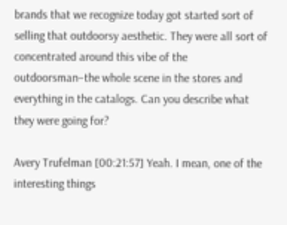brands that we recognize today got started sort of selling that outdoorsy aesthetic. They were all sort of concentrated around this vibe of the outdoorsman–the whole scene in the stores and everything in the catalogs. Can you describe what they were going for?

Avery Trufelman [00:21:57] Yeah. I mean, one of the interesting things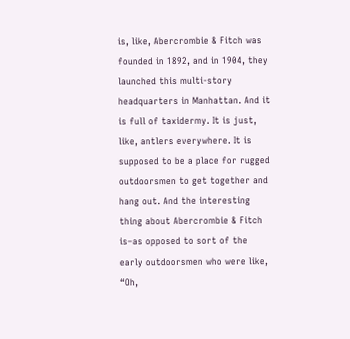is, like, Abercrombie & Fitch was founded in 1892, and in 1904, they launched this multi-story headquarters in Manhattan. And it is full of taxidermy. It is just, like, antlers everywhere. It is supposed to be a place for rugged outdoorsmen to get together and hang out. And the interesting thing about Abercrombie & Fitch is–as opposed to sort of the early outdoorsmen who were like, “Oh,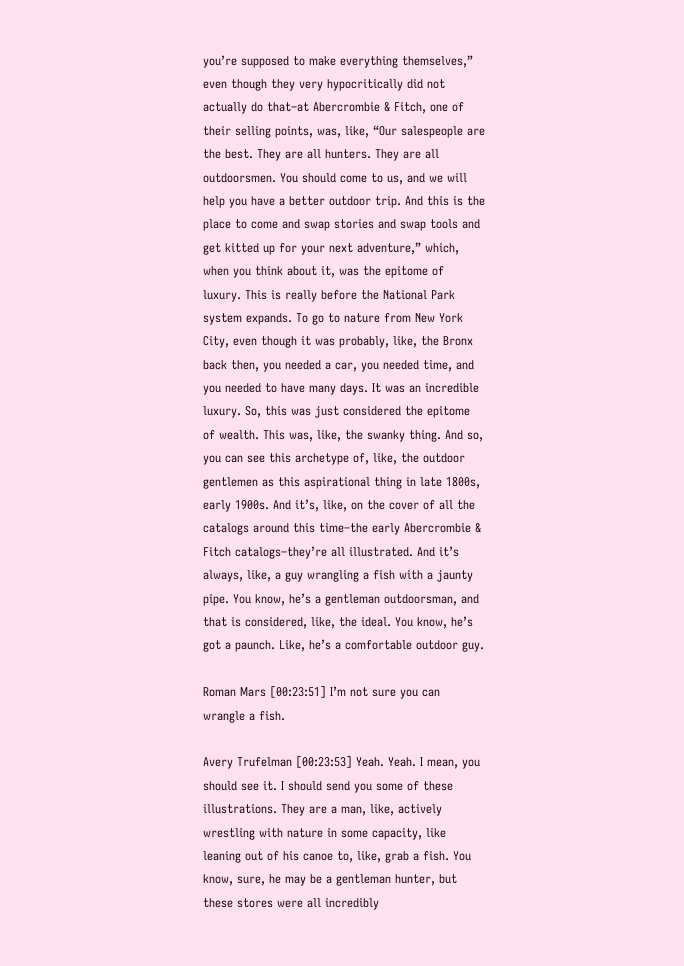you’re supposed to make everything themselves,” even though they very hypocritically did not actually do that–at Abercrombie & Fitch, one of their selling points, was, like, “Our salespeople are the best. They are all hunters. They are all outdoorsmen. You should come to us, and we will help you have a better outdoor trip. And this is the place to come and swap stories and swap tools and get kitted up for your next adventure,” which, when you think about it, was the epitome of luxury. This is really before the National Park system expands. To go to nature from New York City, even though it was probably, like, the Bronx back then, you needed a car, you needed time, and you needed to have many days. It was an incredible luxury. So, this was just considered the epitome of wealth. This was, like, the swanky thing. And so, you can see this archetype of, like, the outdoor gentlemen as this aspirational thing in late 1800s, early 1900s. And it’s, like, on the cover of all the catalogs around this time–the early Abercrombie & Fitch catalogs–they’re all illustrated. And it’s always, like, a guy wrangling a fish with a jaunty pipe. You know, he’s a gentleman outdoorsman, and that is considered, like, the ideal. You know, he’s got a paunch. Like, he’s a comfortable outdoor guy.

Roman Mars [00:23:51] I’m not sure you can wrangle a fish.

Avery Trufelman [00:23:53] Yeah. Yeah. I mean, you should see it. I should send you some of these illustrations. They are a man, like, actively wrestling with nature in some capacity, like leaning out of his canoe to, like, grab a fish. You know, sure, he may be a gentleman hunter, but these stores were all incredibly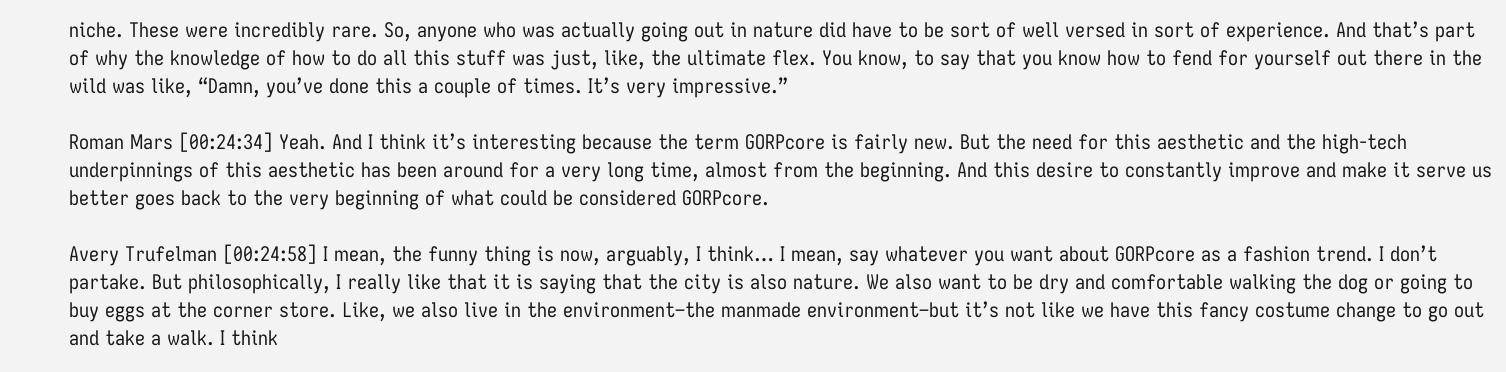niche. These were incredibly rare. So, anyone who was actually going out in nature did have to be sort of well versed in sort of experience. And that’s part of why the knowledge of how to do all this stuff was just, like, the ultimate flex. You know, to say that you know how to fend for yourself out there in the wild was like, “Damn, you’ve done this a couple of times. It’s very impressive.”

Roman Mars [00:24:34] Yeah. And I think it’s interesting because the term GORPcore is fairly new. But the need for this aesthetic and the high-tech underpinnings of this aesthetic has been around for a very long time, almost from the beginning. And this desire to constantly improve and make it serve us better goes back to the very beginning of what could be considered GORPcore.

Avery Trufelman [00:24:58] I mean, the funny thing is now, arguably, I think… I mean, say whatever you want about GORPcore as a fashion trend. I don’t partake. But philosophically, I really like that it is saying that the city is also nature. We also want to be dry and comfortable walking the dog or going to buy eggs at the corner store. Like, we also live in the environment–the manmade environment–but it’s not like we have this fancy costume change to go out and take a walk. I think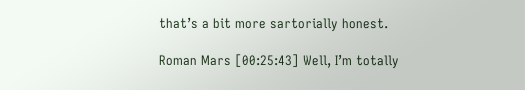that’s a bit more sartorially honest.

Roman Mars [00:25:43] Well, I’m totally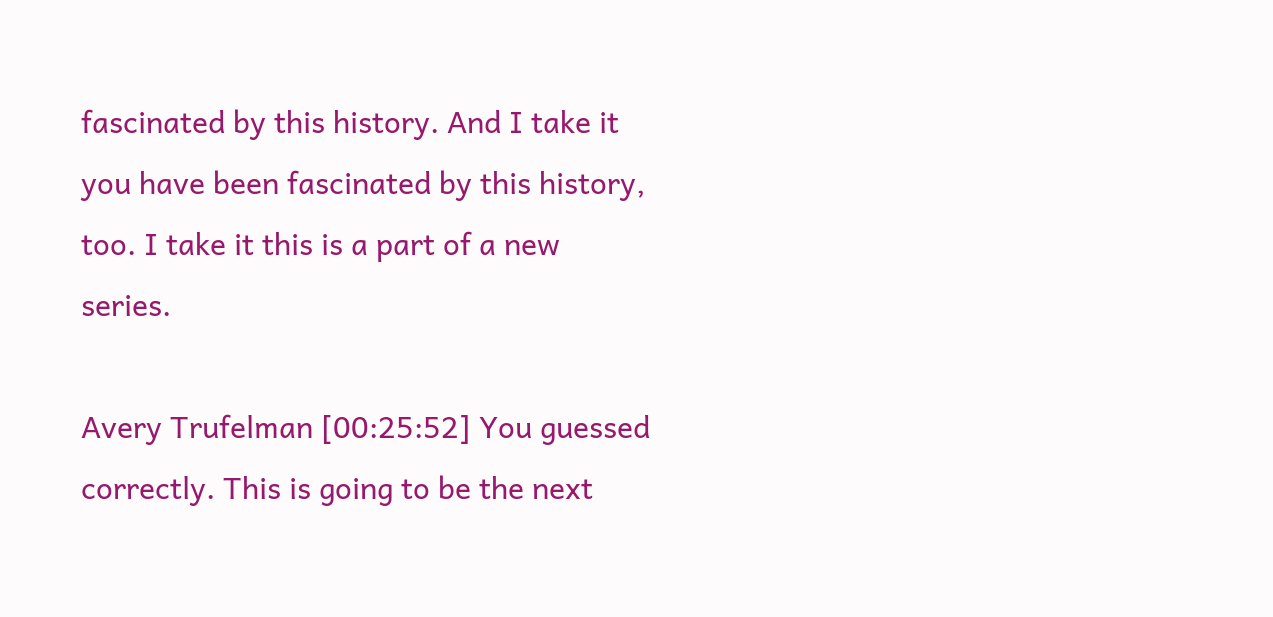fascinated by this history. And I take it you have been fascinated by this history, too. I take it this is a part of a new series.

Avery Trufelman [00:25:52] You guessed correctly. This is going to be the next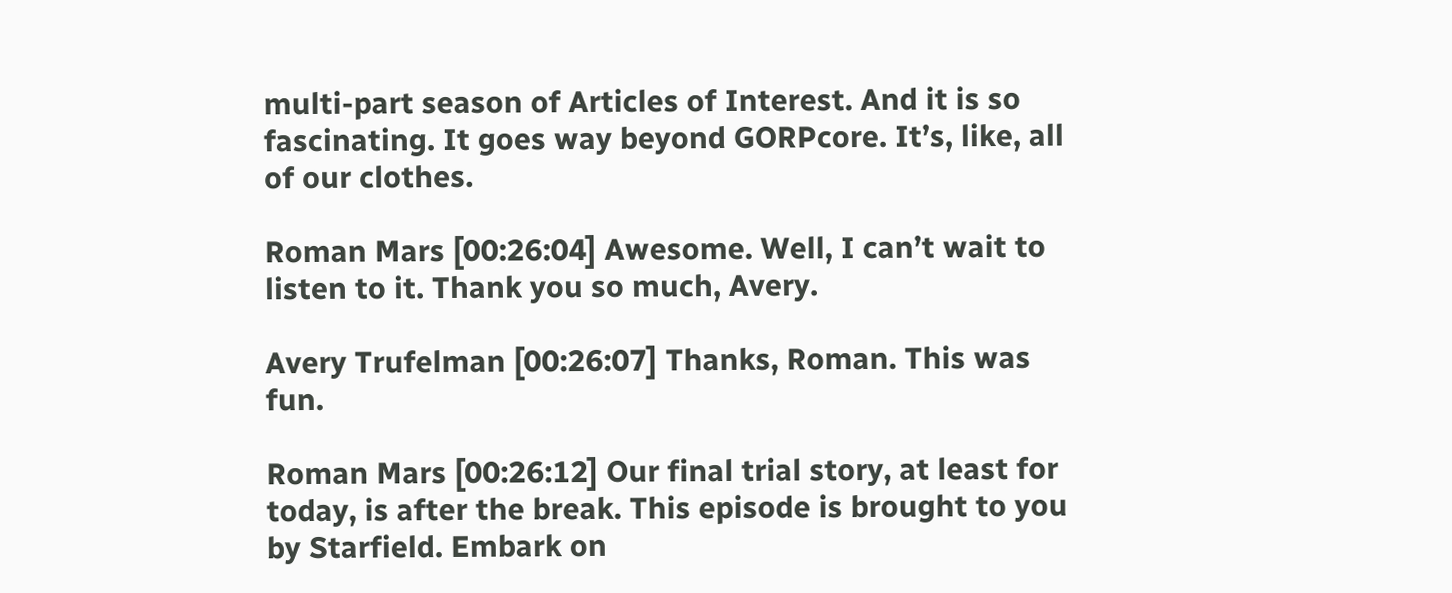multi-part season of Articles of Interest. And it is so fascinating. It goes way beyond GORPcore. It’s, like, all of our clothes.

Roman Mars [00:26:04] Awesome. Well, I can’t wait to listen to it. Thank you so much, Avery.

Avery Trufelman [00:26:07] Thanks, Roman. This was fun.

Roman Mars [00:26:12] Our final trial story, at least for today, is after the break. This episode is brought to you by Starfield. Embark on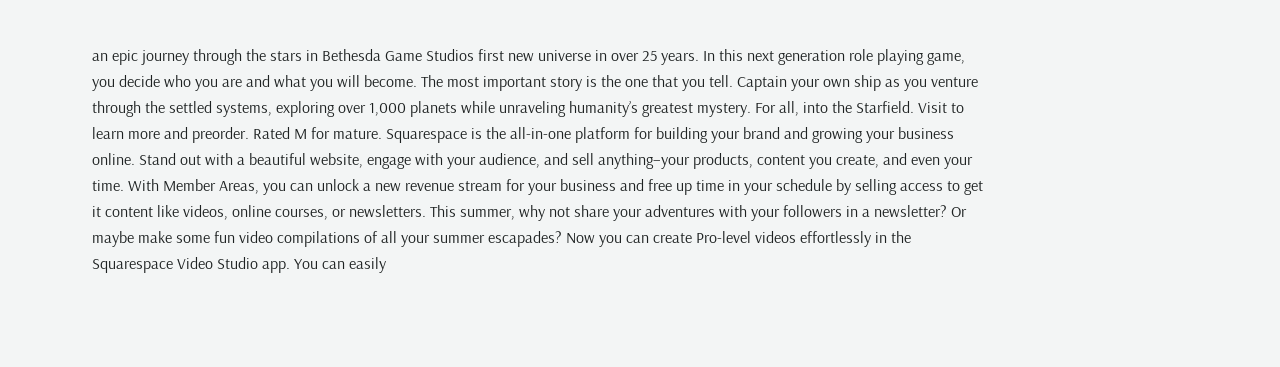an epic journey through the stars in Bethesda Game Studios first new universe in over 25 years. In this next generation role playing game, you decide who you are and what you will become. The most important story is the one that you tell. Captain your own ship as you venture through the settled systems, exploring over 1,000 planets while unraveling humanity’s greatest mystery. For all, into the Starfield. Visit to learn more and preorder. Rated M for mature. Squarespace is the all-in-one platform for building your brand and growing your business online. Stand out with a beautiful website, engage with your audience, and sell anything–your products, content you create, and even your time. With Member Areas, you can unlock a new revenue stream for your business and free up time in your schedule by selling access to get it content like videos, online courses, or newsletters. This summer, why not share your adventures with your followers in a newsletter? Or maybe make some fun video compilations of all your summer escapades? Now you can create Pro-level videos effortlessly in the Squarespace Video Studio app. You can easily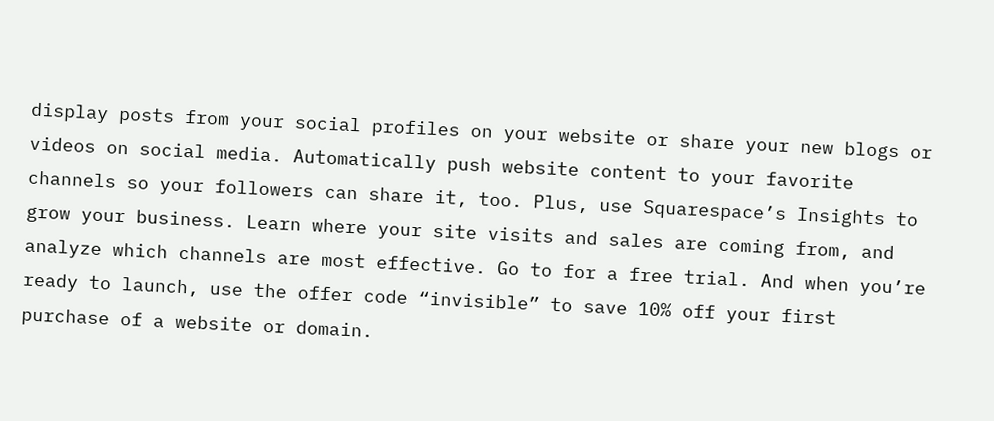display posts from your social profiles on your website or share your new blogs or videos on social media. Automatically push website content to your favorite channels so your followers can share it, too. Plus, use Squarespace’s Insights to grow your business. Learn where your site visits and sales are coming from, and analyze which channels are most effective. Go to for a free trial. And when you’re ready to launch, use the offer code “invisible” to save 10% off your first purchase of a website or domain.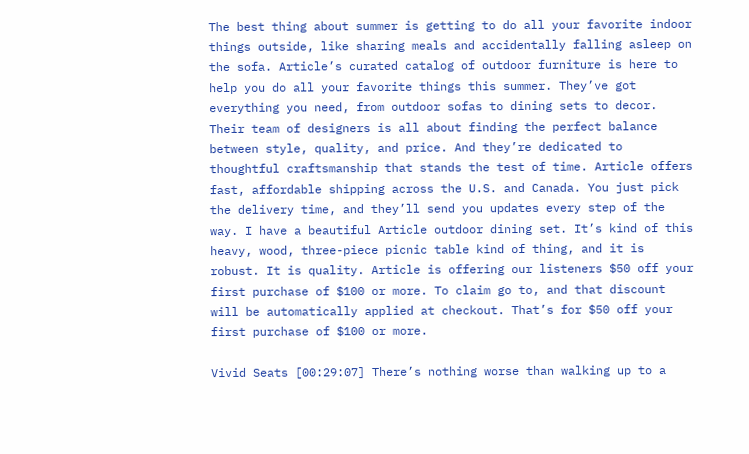The best thing about summer is getting to do all your favorite indoor things outside, like sharing meals and accidentally falling asleep on the sofa. Article’s curated catalog of outdoor furniture is here to help you do all your favorite things this summer. They’ve got everything you need, from outdoor sofas to dining sets to decor. Their team of designers is all about finding the perfect balance between style, quality, and price. And they’re dedicated to thoughtful craftsmanship that stands the test of time. Article offers fast, affordable shipping across the U.S. and Canada. You just pick the delivery time, and they’ll send you updates every step of the way. I have a beautiful Article outdoor dining set. It’s kind of this heavy, wood, three-piece picnic table kind of thing, and it is robust. It is quality. Article is offering our listeners $50 off your first purchase of $100 or more. To claim go to, and that discount will be automatically applied at checkout. That’s for $50 off your first purchase of $100 or more.

Vivid Seats [00:29:07] There’s nothing worse than walking up to a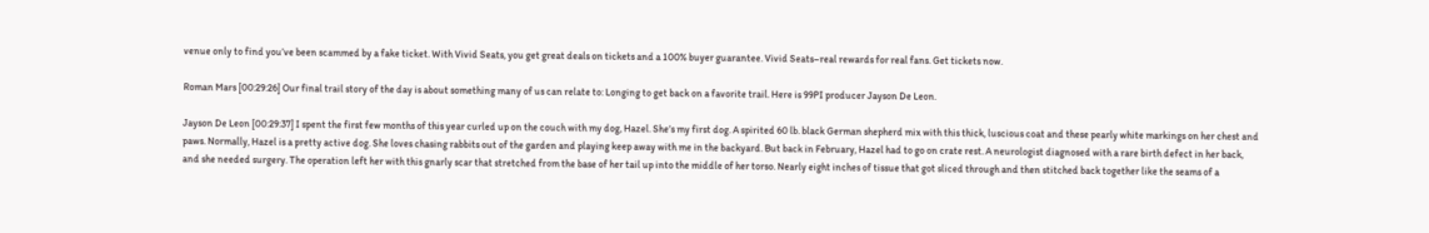venue only to find you’ve been scammed by a fake ticket. With Vivid Seats, you get great deals on tickets and a 100% buyer guarantee. Vivid Seats–real rewards for real fans. Get tickets now.

Roman Mars [00:29:26] Our final trail story of the day is about something many of us can relate to: Longing to get back on a favorite trail. Here is 99PI producer Jayson De Leon.

Jayson De Leon [00:29:37] I spent the first few months of this year curled up on the couch with my dog, Hazel. She’s my first dog. A spirited 60 lb. black German shepherd mix with this thick, luscious coat and these pearly white markings on her chest and paws. Normally, Hazel is a pretty active dog. She loves chasing rabbits out of the garden and playing keep away with me in the backyard. But back in February, Hazel had to go on crate rest. A neurologist diagnosed with a rare birth defect in her back, and she needed surgery. The operation left her with this gnarly scar that stretched from the base of her tail up into the middle of her torso. Nearly eight inches of tissue that got sliced through and then stitched back together like the seams of a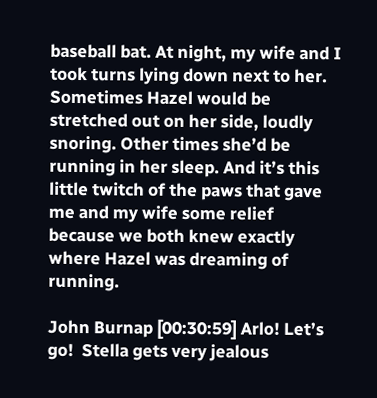baseball bat. At night, my wife and I took turns lying down next to her. Sometimes Hazel would be stretched out on her side, loudly snoring. Other times she’d be running in her sleep. And it’s this little twitch of the paws that gave me and my wife some relief because we both knew exactly where Hazel was dreaming of running.

John Burnap [00:30:59] Arlo! Let’s go!  Stella gets very jealous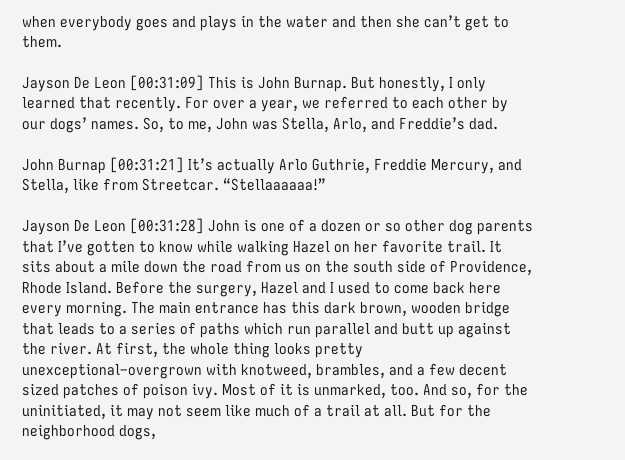when everybody goes and plays in the water and then she can’t get to them.

Jayson De Leon [00:31:09] This is John Burnap. But honestly, I only learned that recently. For over a year, we referred to each other by our dogs’ names. So, to me, John was Stella, Arlo, and Freddie’s dad.

John Burnap [00:31:21] It’s actually Arlo Guthrie, Freddie Mercury, and Stella, like from Streetcar. “Stellaaaaaa!”

Jayson De Leon [00:31:28] John is one of a dozen or so other dog parents that I’ve gotten to know while walking Hazel on her favorite trail. It sits about a mile down the road from us on the south side of Providence, Rhode Island. Before the surgery, Hazel and I used to come back here every morning. The main entrance has this dark brown, wooden bridge that leads to a series of paths which run parallel and butt up against the river. At first, the whole thing looks pretty unexceptional–overgrown with knotweed, brambles, and a few decent sized patches of poison ivy. Most of it is unmarked, too. And so, for the uninitiated, it may not seem like much of a trail at all. But for the neighborhood dogs,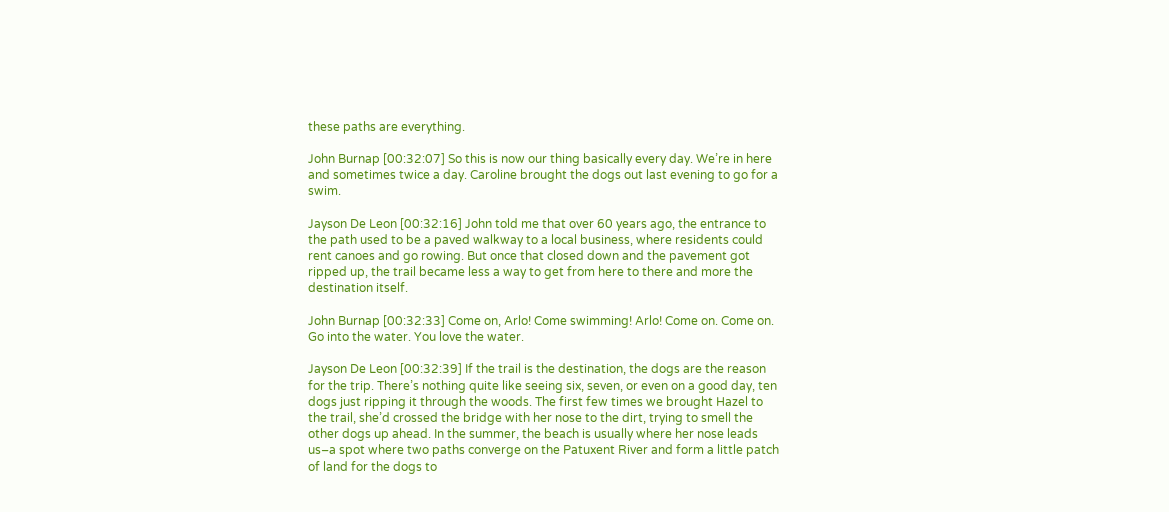these paths are everything.

John Burnap [00:32:07] So this is now our thing basically every day. We’re in here and sometimes twice a day. Caroline brought the dogs out last evening to go for a swim.

Jayson De Leon [00:32:16] John told me that over 60 years ago, the entrance to the path used to be a paved walkway to a local business, where residents could rent canoes and go rowing. But once that closed down and the pavement got ripped up, the trail became less a way to get from here to there and more the destination itself.

John Burnap [00:32:33] Come on, Arlo! Come swimming! Arlo! Come on. Come on. Go into the water. You love the water.

Jayson De Leon [00:32:39] If the trail is the destination, the dogs are the reason for the trip. There’s nothing quite like seeing six, seven, or even on a good day, ten dogs just ripping it through the woods. The first few times we brought Hazel to the trail, she’d crossed the bridge with her nose to the dirt, trying to smell the other dogs up ahead. In the summer, the beach is usually where her nose leads us–a spot where two paths converge on the Patuxent River and form a little patch of land for the dogs to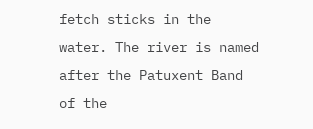fetch sticks in the water. The river is named after the Patuxent Band of the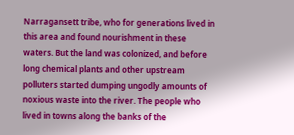Narragansett tribe, who for generations lived in this area and found nourishment in these waters. But the land was colonized, and before long chemical plants and other upstream polluters started dumping ungodly amounts of noxious waste into the river. The people who lived in towns along the banks of the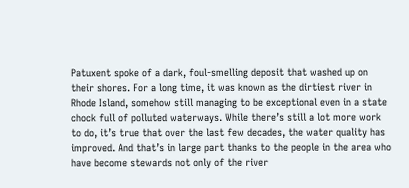Patuxent spoke of a dark, foul-smelling deposit that washed up on their shores. For a long time, it was known as the dirtiest river in Rhode Island, somehow still managing to be exceptional even in a state chock full of polluted waterways. While there’s still a lot more work to do, it’s true that over the last few decades, the water quality has improved. And that’s in large part thanks to the people in the area who have become stewards not only of the river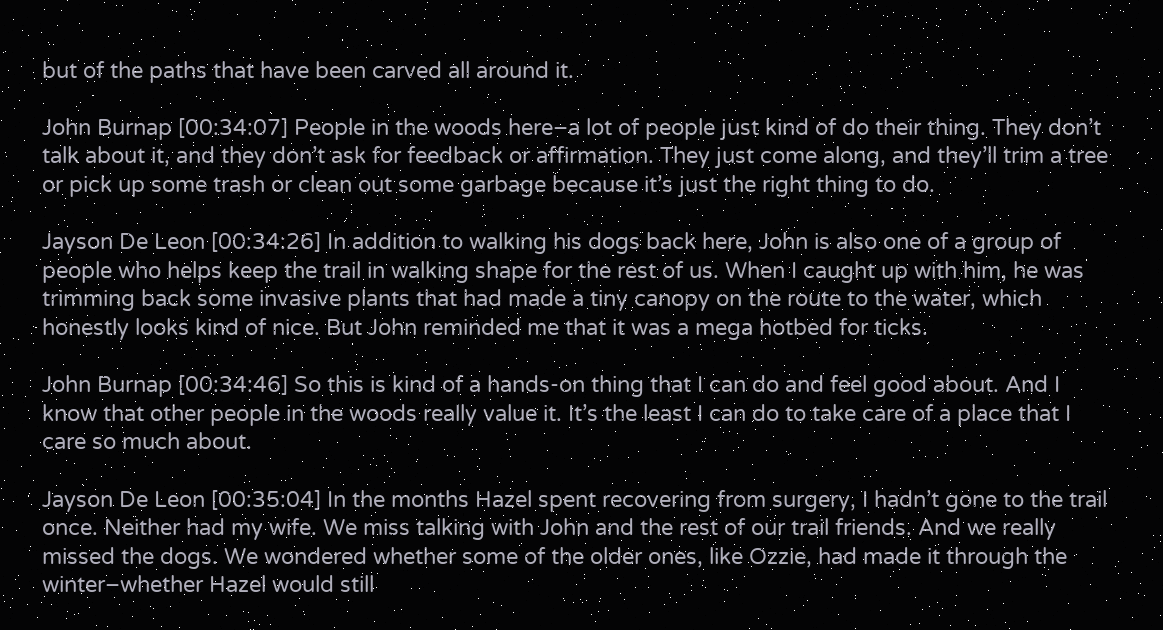but of the paths that have been carved all around it.

John Burnap [00:34:07] People in the woods here–a lot of people just kind of do their thing. They don’t talk about it, and they don’t ask for feedback or affirmation. They just come along, and they’ll trim a tree or pick up some trash or clean out some garbage because it’s just the right thing to do.

Jayson De Leon [00:34:26] In addition to walking his dogs back here, John is also one of a group of people who helps keep the trail in walking shape for the rest of us. When I caught up with him, he was trimming back some invasive plants that had made a tiny canopy on the route to the water, which honestly looks kind of nice. But John reminded me that it was a mega hotbed for ticks.

John Burnap [00:34:46] So this is kind of a hands-on thing that I can do and feel good about. And I know that other people in the woods really value it. It’s the least I can do to take care of a place that I care so much about.

Jayson De Leon [00:35:04] In the months Hazel spent recovering from surgery, I hadn’t gone to the trail once. Neither had my wife. We miss talking with John and the rest of our trail friends. And we really missed the dogs. We wondered whether some of the older ones, like Ozzie, had made it through the winter–whether Hazel would still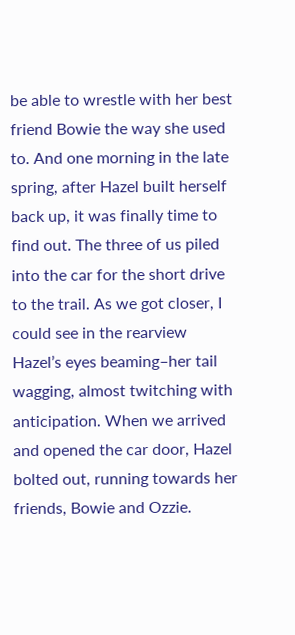be able to wrestle with her best friend Bowie the way she used to. And one morning in the late spring, after Hazel built herself back up, it was finally time to find out. The three of us piled into the car for the short drive to the trail. As we got closer, I could see in the rearview Hazel’s eyes beaming–her tail wagging, almost twitching with anticipation. When we arrived and opened the car door, Hazel bolted out, running towards her friends, Bowie and Ozzie.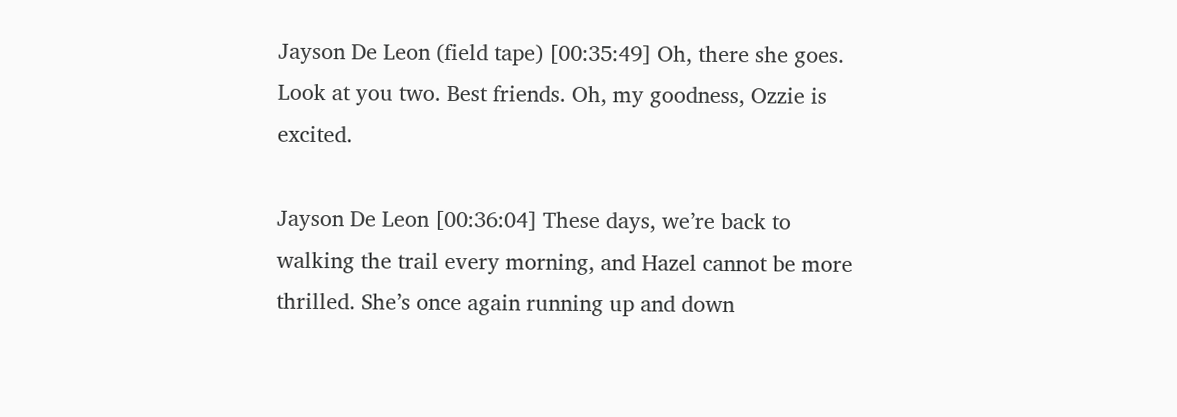Jayson De Leon (field tape) [00:35:49] Oh, there she goes. Look at you two. Best friends. Oh, my goodness, Ozzie is excited.

Jayson De Leon [00:36:04] These days, we’re back to walking the trail every morning, and Hazel cannot be more thrilled. She’s once again running up and down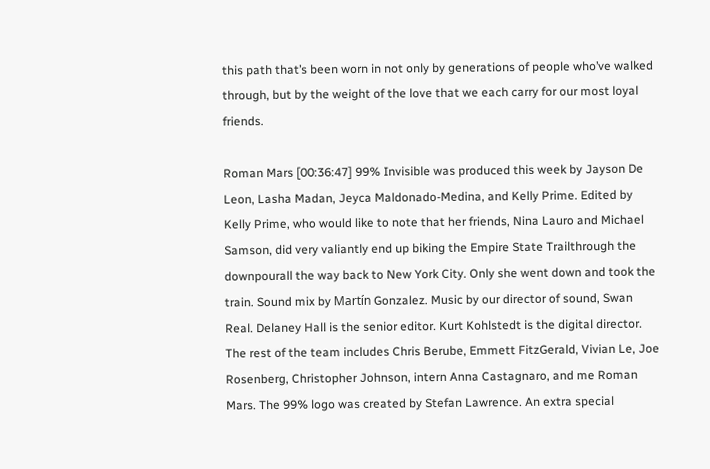this path that’s been worn in not only by generations of people who’ve walked through, but by the weight of the love that we each carry for our most loyal friends.

Roman Mars [00:36:47] 99% Invisible was produced this week by Jayson De Leon, Lasha Madan, Jeyca Maldonado-Medina, and Kelly Prime. Edited by Kelly Prime, who would like to note that her friends, Nina Lauro and Michael Samson, did very valiantly end up biking the Empire State Trailthrough the downpourall the way back to New York City. Only she went down and took the train. Sound mix by Martín Gonzalez. Music by our director of sound, Swan Real. Delaney Hall is the senior editor. Kurt Kohlstedt is the digital director. The rest of the team includes Chris Berube, Emmett FitzGerald, Vivian Le, Joe Rosenberg, Christopher Johnson, intern Anna Castagnaro, and me Roman Mars. The 99% logo was created by Stefan Lawrence. An extra special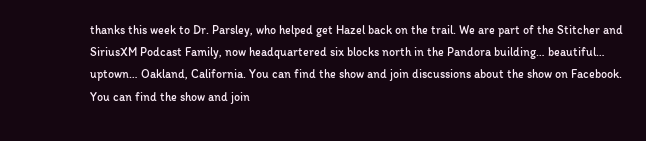thanks this week to Dr. Parsley, who helped get Hazel back on the trail. We are part of the Stitcher and SiriusXM Podcast Family, now headquartered six blocks north in the Pandora building… beautiful… uptown… Oakland, California. You can find the show and join discussions about the show on Facebook. You can find the show and join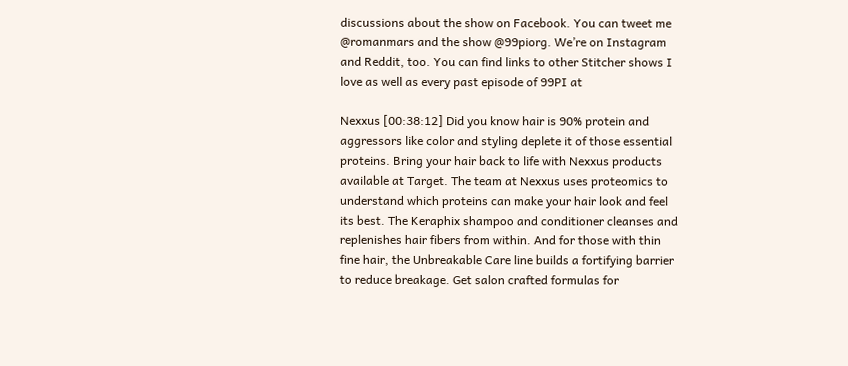discussions about the show on Facebook. You can tweet me @romanmars and the show @99piorg. We’re on Instagram and Reddit, too. You can find links to other Stitcher shows I love as well as every past episode of 99PI at

Nexxus [00:38:12] Did you know hair is 90% protein and aggressors like color and styling deplete it of those essential proteins. Bring your hair back to life with Nexxus products available at Target. The team at Nexxus uses proteomics to understand which proteins can make your hair look and feel its best. The Keraphix shampoo and conditioner cleanses and replenishes hair fibers from within. And for those with thin fine hair, the Unbreakable Care line builds a fortifying barrier to reduce breakage. Get salon crafted formulas for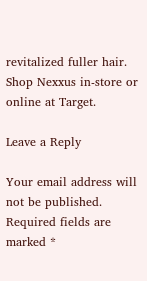revitalized fuller hair. Shop Nexxus in-store or online at Target.

Leave a Reply

Your email address will not be published. Required fields are marked *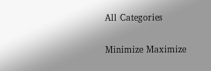All Categories

Minimize Maximize